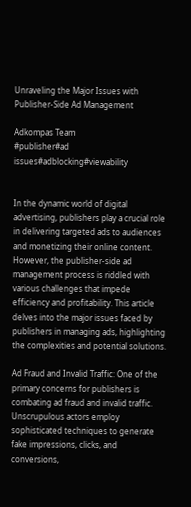Unraveling the Major Issues with Publisher-Side Ad Management

Adkompas Team
#publisher#ad issues#adblocking#viewability


In the dynamic world of digital advertising, publishers play a crucial role in delivering targeted ads to audiences and monetizing their online content. However, the publisher-side ad management process is riddled with various challenges that impede efficiency and profitability. This article delves into the major issues faced by publishers in managing ads, highlighting the complexities and potential solutions.

Ad Fraud and Invalid Traffic: One of the primary concerns for publishers is combating ad fraud and invalid traffic. Unscrupulous actors employ sophisticated techniques to generate fake impressions, clicks, and conversions,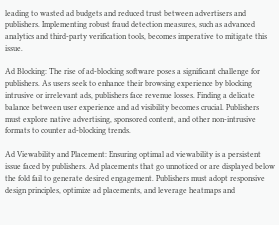leading to wasted ad budgets and reduced trust between advertisers and publishers. Implementing robust fraud detection measures, such as advanced analytics and third-party verification tools, becomes imperative to mitigate this issue.

Ad Blocking: The rise of ad-blocking software poses a significant challenge for publishers. As users seek to enhance their browsing experience by blocking intrusive or irrelevant ads, publishers face revenue losses. Finding a delicate balance between user experience and ad visibility becomes crucial. Publishers must explore native advertising, sponsored content, and other non-intrusive formats to counter ad-blocking trends.

Ad Viewability and Placement: Ensuring optimal ad viewability is a persistent issue faced by publishers. Ad placements that go unnoticed or are displayed below the fold fail to generate desired engagement. Publishers must adopt responsive design principles, optimize ad placements, and leverage heatmaps and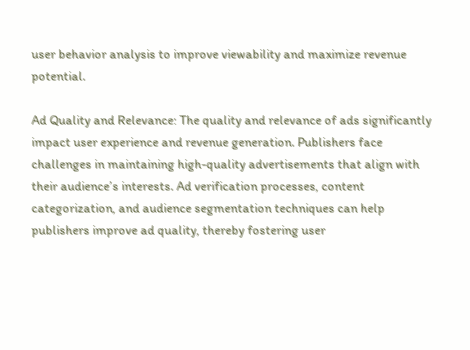user behavior analysis to improve viewability and maximize revenue potential.

Ad Quality and Relevance: The quality and relevance of ads significantly impact user experience and revenue generation. Publishers face challenges in maintaining high-quality advertisements that align with their audience’s interests. Ad verification processes, content categorization, and audience segmentation techniques can help publishers improve ad quality, thereby fostering user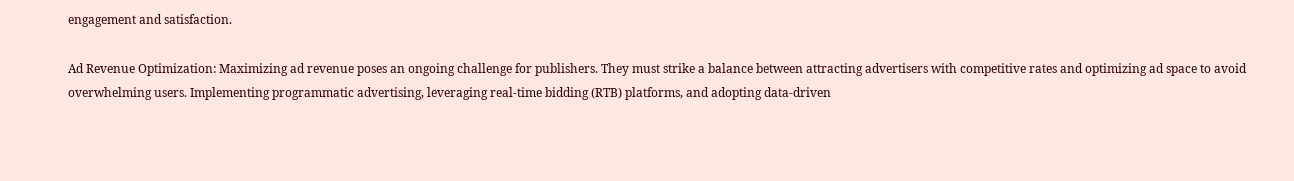engagement and satisfaction.

Ad Revenue Optimization: Maximizing ad revenue poses an ongoing challenge for publishers. They must strike a balance between attracting advertisers with competitive rates and optimizing ad space to avoid overwhelming users. Implementing programmatic advertising, leveraging real-time bidding (RTB) platforms, and adopting data-driven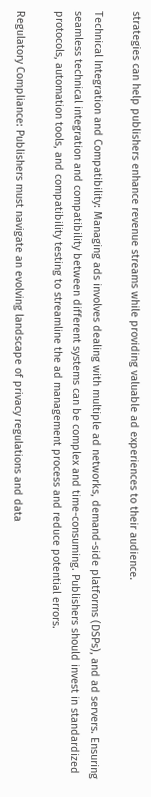strategies can help publishers enhance revenue streams while providing valuable ad experiences to their audience.

Technical Integration and Compatibility: Managing ads involves dealing with multiple ad networks, demand-side platforms (DSPs), and ad servers. Ensuring seamless technical integration and compatibility between different systems can be complex and time-consuming. Publishers should invest in standardized protocols, automation tools, and compatibility testing to streamline the ad management process and reduce potential errors.

Regulatory Compliance: Publishers must navigate an evolving landscape of privacy regulations and data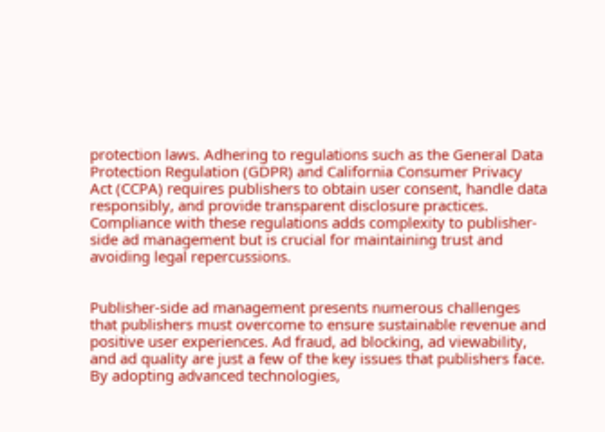protection laws. Adhering to regulations such as the General Data Protection Regulation (GDPR) and California Consumer Privacy Act (CCPA) requires publishers to obtain user consent, handle data responsibly, and provide transparent disclosure practices. Compliance with these regulations adds complexity to publisher-side ad management but is crucial for maintaining trust and avoiding legal repercussions.


Publisher-side ad management presents numerous challenges that publishers must overcome to ensure sustainable revenue and positive user experiences. Ad fraud, ad blocking, ad viewability, and ad quality are just a few of the key issues that publishers face. By adopting advanced technologies,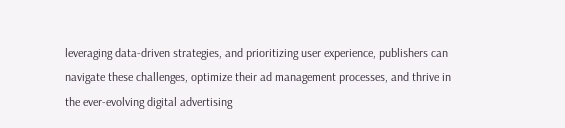leveraging data-driven strategies, and prioritizing user experience, publishers can navigate these challenges, optimize their ad management processes, and thrive in the ever-evolving digital advertising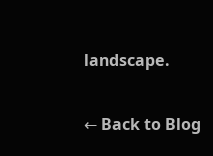landscape.

← Back to Blog